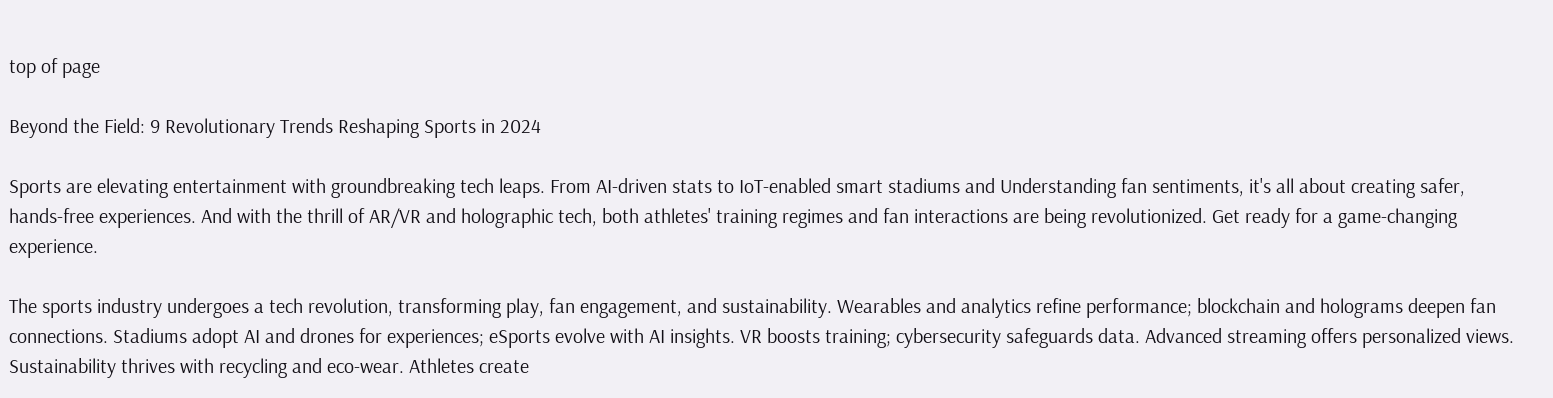top of page

Beyond the Field: 9 Revolutionary Trends Reshaping Sports in 2024

Sports are elevating entertainment with groundbreaking tech leaps. From AI-driven stats to IoT-enabled smart stadiums and Understanding fan sentiments, it's all about creating safer, hands-free experiences. And with the thrill of AR/VR and holographic tech, both athletes' training regimes and fan interactions are being revolutionized. Get ready for a game-changing experience.

The sports industry undergoes a tech revolution, transforming play, fan engagement, and sustainability. Wearables and analytics refine performance; blockchain and holograms deepen fan connections. Stadiums adopt AI and drones for experiences; eSports evolve with AI insights. VR boosts training; cybersecurity safeguards data. Advanced streaming offers personalized views. Sustainability thrives with recycling and eco-wear. Athletes create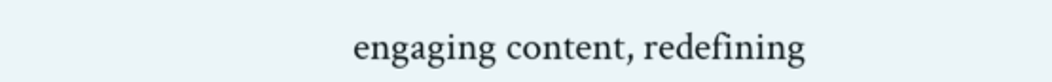engaging content, redefining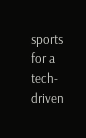sports for a tech-driven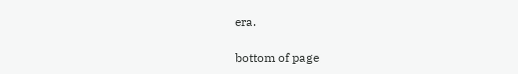era.

bottom of page